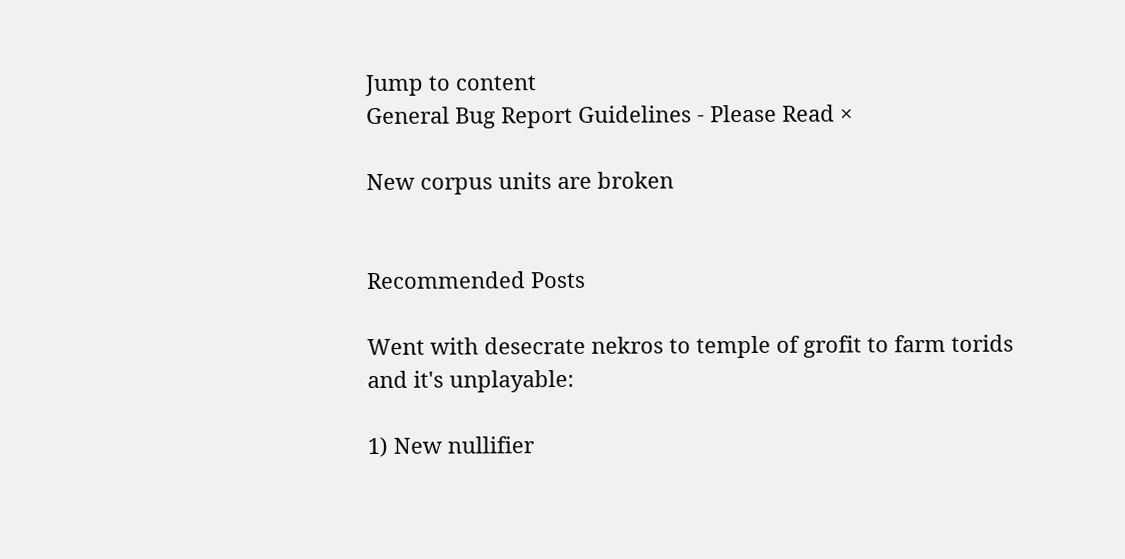Jump to content
General Bug Report Guidelines - Please Read ×

New corpus units are broken


Recommended Posts

Went with desecrate nekros to temple of grofit to farm torids and it's unplayable:

1) New nullifier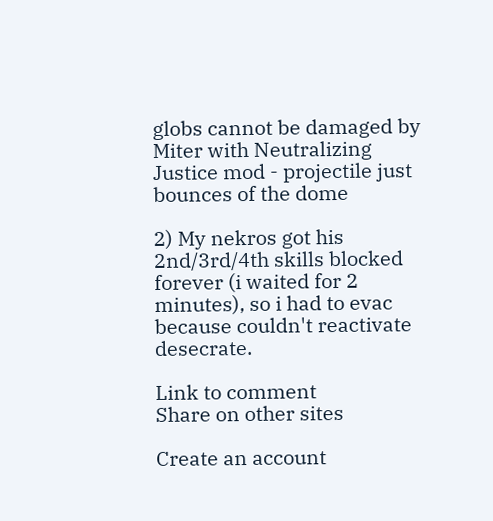globs cannot be damaged by Miter with Neutralizing Justice mod - projectile just bounces of the dome

2) My nekros got his 2nd/3rd/4th skills blocked forever (i waited for 2 minutes), so i had to evac because couldn't reactivate desecrate.

Link to comment
Share on other sites

Create an account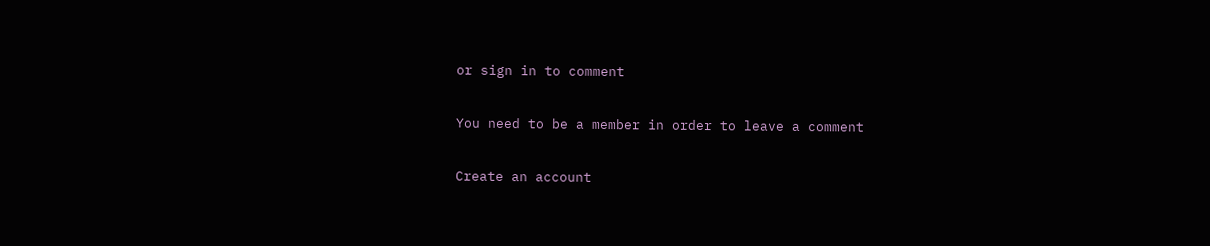or sign in to comment

You need to be a member in order to leave a comment

Create an account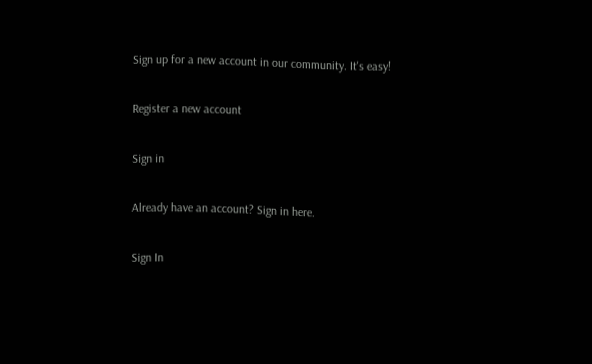Sign up for a new account in our community. It's easy!

Register a new account

Sign in

Already have an account? Sign in here.

Sign In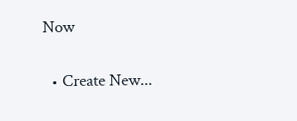Now

  • Create New...